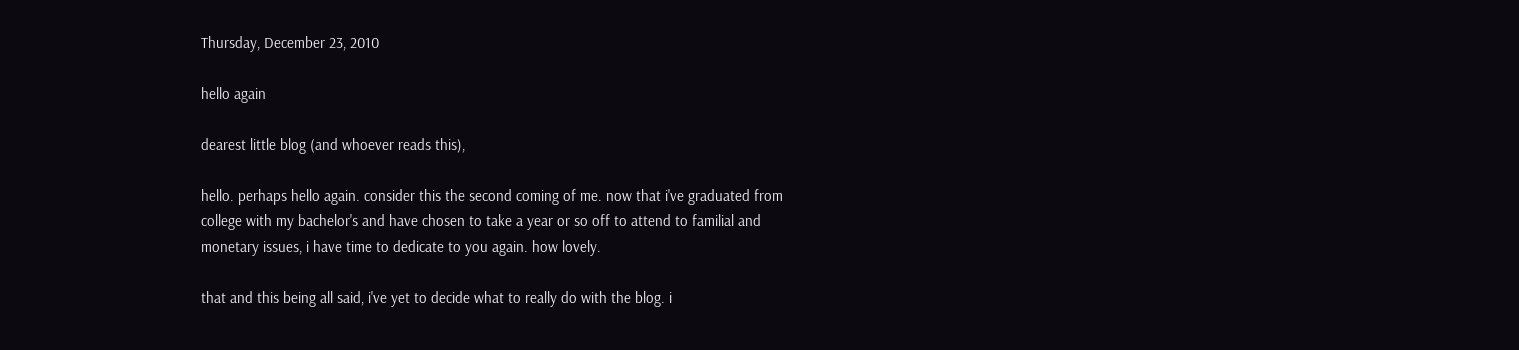Thursday, December 23, 2010

hello again

dearest little blog (and whoever reads this),

hello. perhaps hello again. consider this the second coming of me. now that i've graduated from college with my bachelor's and have chosen to take a year or so off to attend to familial and monetary issues, i have time to dedicate to you again. how lovely.

that and this being all said, i've yet to decide what to really do with the blog. i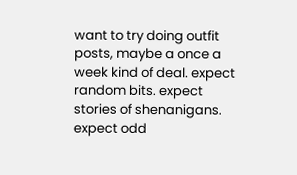want to try doing outfit posts, maybe a once a week kind of deal. expect random bits. expect stories of shenanigans. expect odd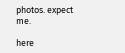photos. expect me.

here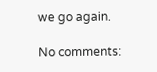we go again.

No comments: